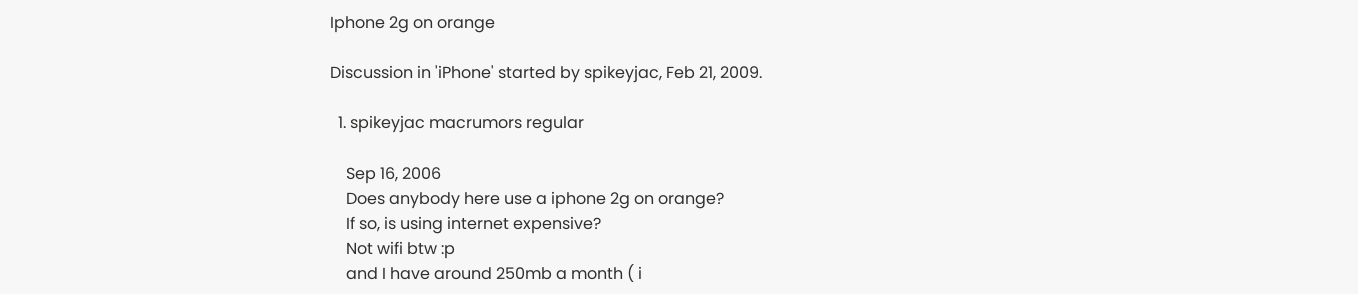Iphone 2g on orange

Discussion in 'iPhone' started by spikeyjac, Feb 21, 2009.

  1. spikeyjac macrumors regular

    Sep 16, 2006
    Does anybody here use a iphone 2g on orange?
    If so, is using internet expensive?
    Not wifi btw :p
    and I have around 250mb a month ( i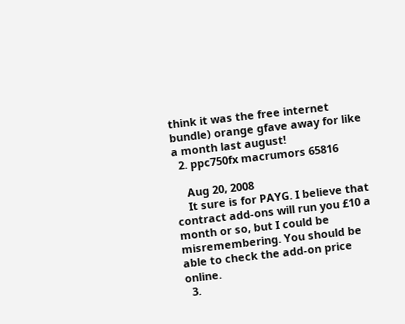think it was the free internet bundle) orange gfave away for like a month last august!
  2. ppc750fx macrumors 65816

    Aug 20, 2008
    It sure is for PAYG. I believe that contract add-ons will run you £10 a month or so, but I could be misremembering. You should be able to check the add-on price online.
  3.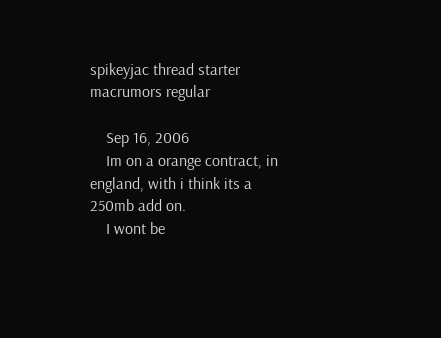spikeyjac thread starter macrumors regular

    Sep 16, 2006
    Im on a orange contract, in england, with i think its a 250mb add on.
    I wont be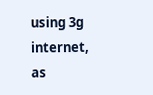using 3g internet, as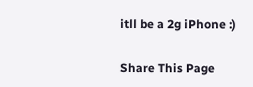itll be a 2g iPhone :)

Share This Page